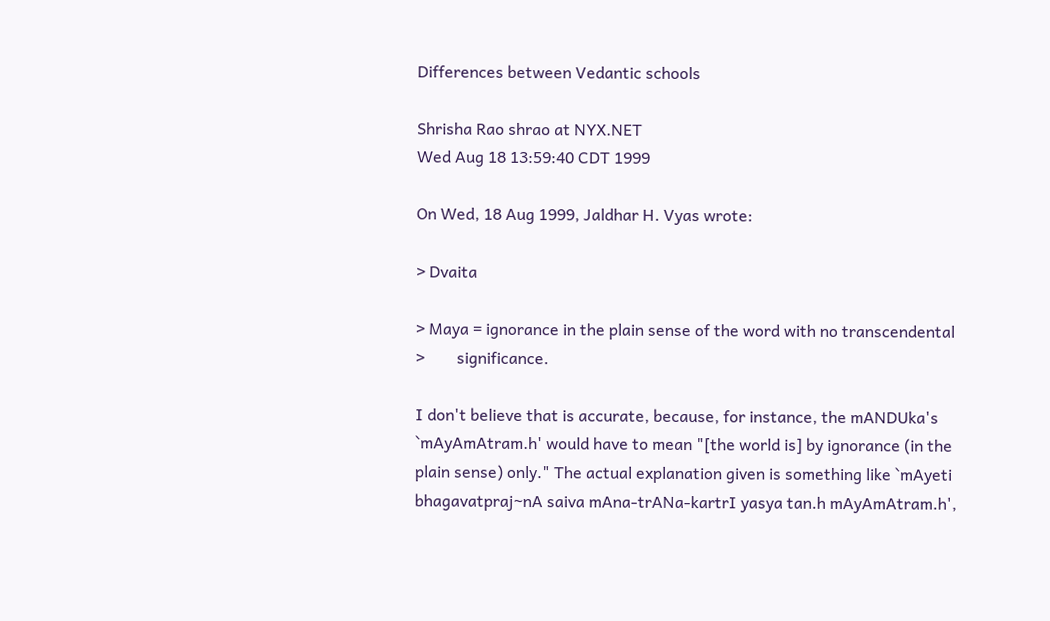Differences between Vedantic schools

Shrisha Rao shrao at NYX.NET
Wed Aug 18 13:59:40 CDT 1999

On Wed, 18 Aug 1999, Jaldhar H. Vyas wrote:

> Dvaita

> Maya = ignorance in the plain sense of the word with no transcendental
>        significance.

I don't believe that is accurate, because, for instance, the mANDUka's
`mAyAmAtram.h' would have to mean "[the world is] by ignorance (in the
plain sense) only." The actual explanation given is something like `mAyeti
bhagavatpraj~nA saiva mAna-trANa-kartrI yasya tan.h mAyAmAtram.h',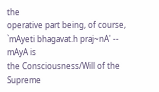the
operative part being, of course, `mAyeti bhagavat.h praj~nA' -- mAyA is
the Consciousness/Will of the Supreme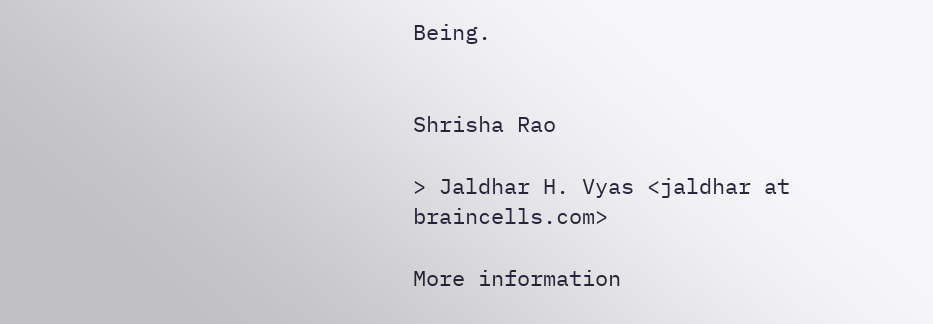Being.


Shrisha Rao

> Jaldhar H. Vyas <jaldhar at braincells.com>

More information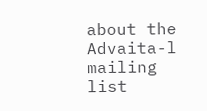about the Advaita-l mailing list